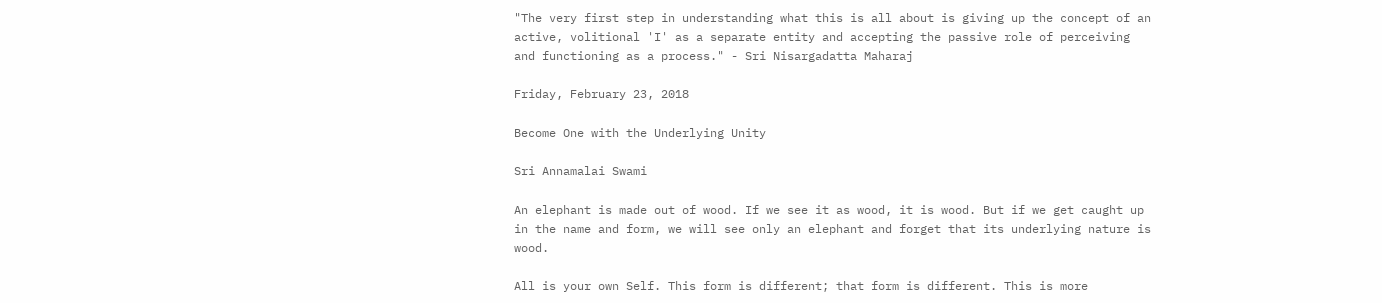"The very first step in understanding what this is all about is giving up the concept of an active, volitional 'I' as a separate entity and accepting the passive role of perceiving and functioning as a process." - Sri Nisargadatta Maharaj

Friday, February 23, 2018

Become One with the Underlying Unity

Sri Annamalai Swami

An elephant is made out of wood. If we see it as wood, it is wood. But if we get caught up in the name and form, we will see only an elephant and forget that its underlying nature is wood.

All is your own Self. This form is different; that form is different. This is more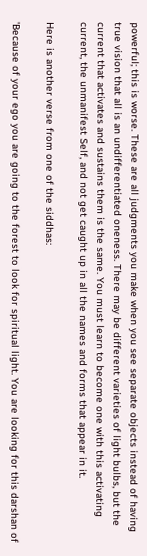powerful; this is worse. These are all judgments you make when you see separate objects instead of having true vision that all is an undifferentiated oneness. There may be different varieties of light bulbs, but the current that activates and sustains them is the same. You must learn to become one with this activating current, the unmanifest Self, and not get caught up in all the names and forms that appear in it.

Here is another verse from one of the siddhas:

'Because of your ego you are going to the forest to look for spiritual light. You are looking for this darshan of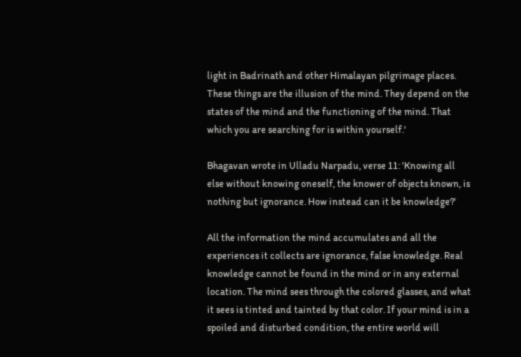light in Badrinath and other Himalayan pilgrimage places. These things are the illusion of the mind. They depend on the states of the mind and the functioning of the mind. That which you are searching for is within yourself.'

Bhagavan wrote in Ulladu Narpadu, verse 11: 'Knowing all else without knowing oneself, the knower of objects known, is nothing but ignorance. How instead can it be knowledge?'

All the information the mind accumulates and all the experiences it collects are ignorance, false knowledge. Real knowledge cannot be found in the mind or in any external location. The mind sees through the colored glasses, and what it sees is tinted and tainted by that color. If your mind is in a spoiled and disturbed condition, the entire world will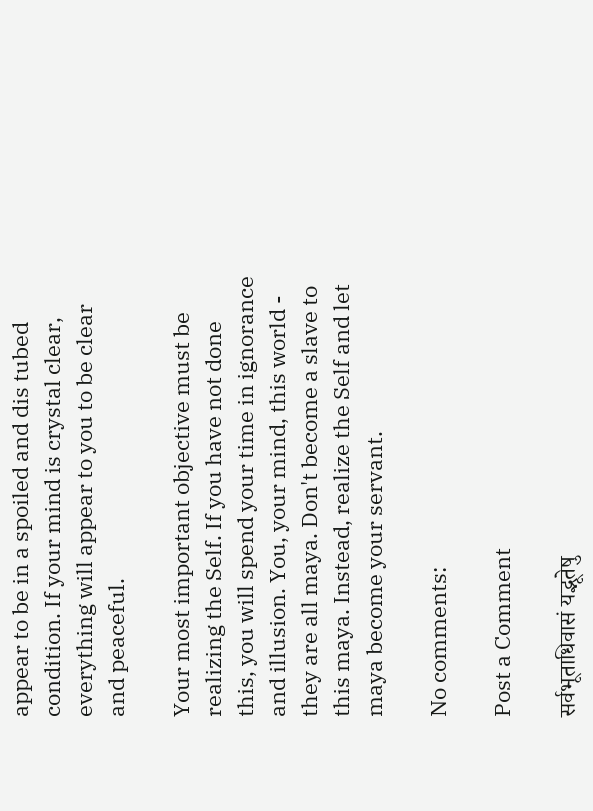appear to be in a spoiled and dis tubed condition. If your mind is crystal clear, everything will appear to you to be clear and peaceful.

Your most important objective must be realizing the Self. If you have not done this, you will spend your time in ignorance and illusion. You, your mind, this world - they are all maya. Don't become a slave to this maya. Instead, realize the Self and let maya become your servant.

No comments:

Post a Comment

सर्वभूताधिवासं यद्भूतेषु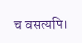च वसत्यपि।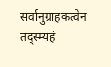सर्वानुग्राहकत्वेन तद्स्म्यहं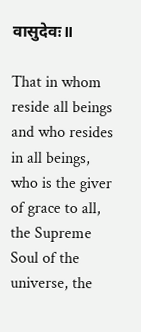वासुदेवः॥

That in whom reside all beings and who resides in all beings,
who is the giver of grace to all, the Supreme Soul of the universe, the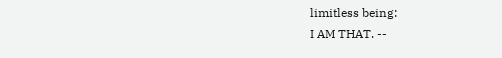limitless being:
I AM THAT. --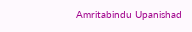Amritabindu Upanishad